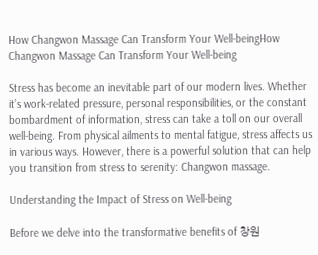How Changwon Massage Can Transform Your Well-beingHow Changwon Massage Can Transform Your Well-being

Stress has become an inevitable part of our modern lives. Whether it’s work-related pressure, personal responsibilities, or the constant bombardment of information, stress can take a toll on our overall well-being. From physical ailments to mental fatigue, stress affects us in various ways. However, there is a powerful solution that can help you transition from stress to serenity: Changwon massage.

Understanding the Impact of Stress on Well-being

Before we delve into the transformative benefits of 창원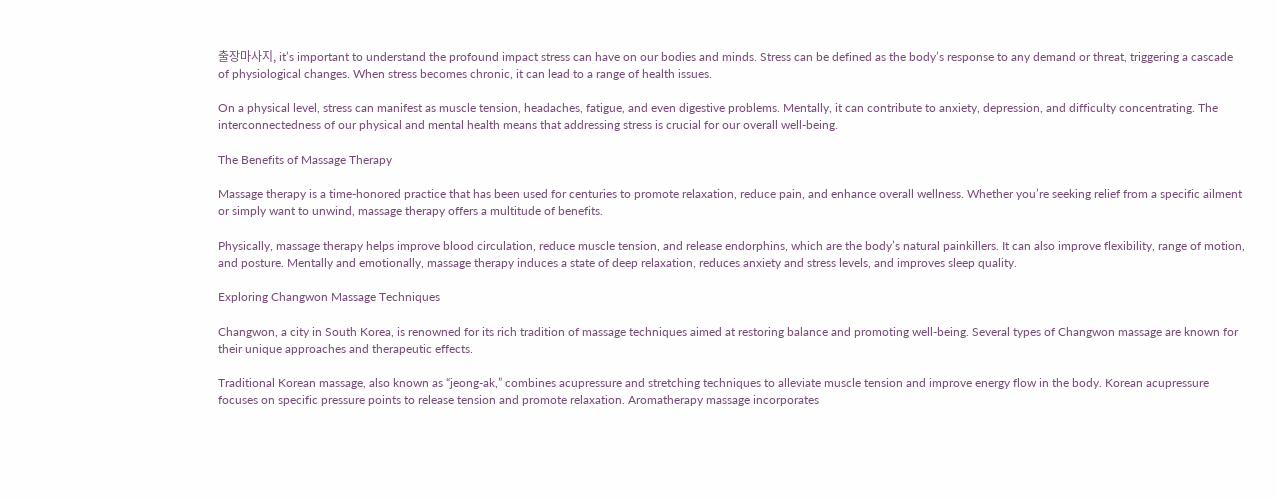출장마사지, it’s important to understand the profound impact stress can have on our bodies and minds. Stress can be defined as the body’s response to any demand or threat, triggering a cascade of physiological changes. When stress becomes chronic, it can lead to a range of health issues.

On a physical level, stress can manifest as muscle tension, headaches, fatigue, and even digestive problems. Mentally, it can contribute to anxiety, depression, and difficulty concentrating. The interconnectedness of our physical and mental health means that addressing stress is crucial for our overall well-being.

The Benefits of Massage Therapy

Massage therapy is a time-honored practice that has been used for centuries to promote relaxation, reduce pain, and enhance overall wellness. Whether you’re seeking relief from a specific ailment or simply want to unwind, massage therapy offers a multitude of benefits.

Physically, massage therapy helps improve blood circulation, reduce muscle tension, and release endorphins, which are the body’s natural painkillers. It can also improve flexibility, range of motion, and posture. Mentally and emotionally, massage therapy induces a state of deep relaxation, reduces anxiety and stress levels, and improves sleep quality.

Exploring Changwon Massage Techniques

Changwon, a city in South Korea, is renowned for its rich tradition of massage techniques aimed at restoring balance and promoting well-being. Several types of Changwon massage are known for their unique approaches and therapeutic effects.

Traditional Korean massage, also known as “jeong-ak,” combines acupressure and stretching techniques to alleviate muscle tension and improve energy flow in the body. Korean acupressure focuses on specific pressure points to release tension and promote relaxation. Aromatherapy massage incorporates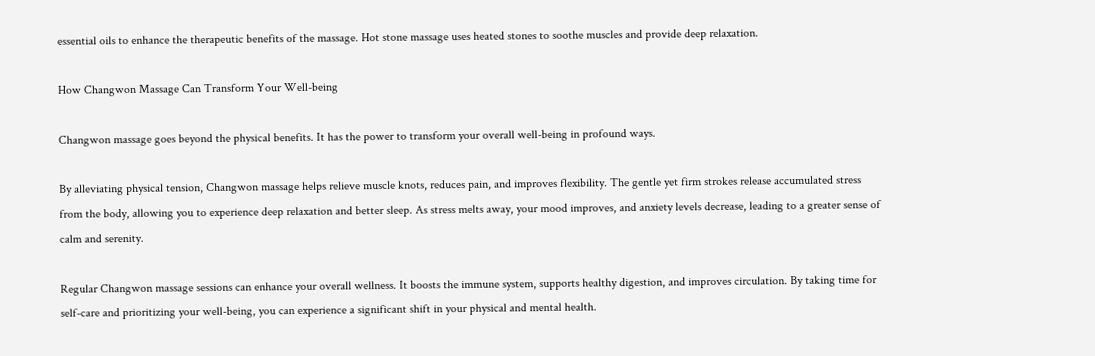essential oils to enhance the therapeutic benefits of the massage. Hot stone massage uses heated stones to soothe muscles and provide deep relaxation.

How Changwon Massage Can Transform Your Well-being

Changwon massage goes beyond the physical benefits. It has the power to transform your overall well-being in profound ways.

By alleviating physical tension, Changwon massage helps relieve muscle knots, reduces pain, and improves flexibility. The gentle yet firm strokes release accumulated stress from the body, allowing you to experience deep relaxation and better sleep. As stress melts away, your mood improves, and anxiety levels decrease, leading to a greater sense of calm and serenity.

Regular Changwon massage sessions can enhance your overall wellness. It boosts the immune system, supports healthy digestion, and improves circulation. By taking time for self-care and prioritizing your well-being, you can experience a significant shift in your physical and mental health.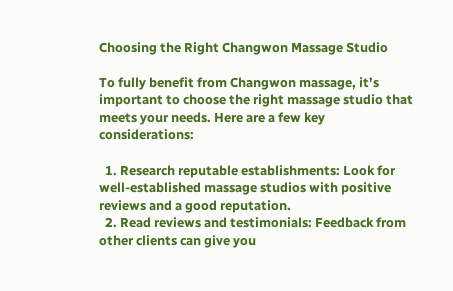Choosing the Right Changwon Massage Studio

To fully benefit from Changwon massage, it’s important to choose the right massage studio that meets your needs. Here are a few key considerations:

  1. Research reputable establishments: Look for well-established massage studios with positive reviews and a good reputation.
  2. Read reviews and testimonials: Feedback from other clients can give you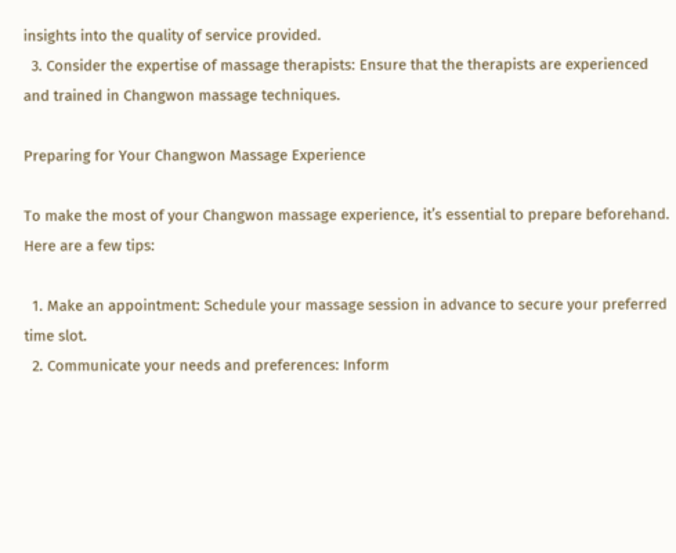insights into the quality of service provided.
  3. Consider the expertise of massage therapists: Ensure that the therapists are experienced and trained in Changwon massage techniques.

Preparing for Your Changwon Massage Experience

To make the most of your Changwon massage experience, it’s essential to prepare beforehand. Here are a few tips:

  1. Make an appointment: Schedule your massage session in advance to secure your preferred time slot.
  2. Communicate your needs and preferences: Inform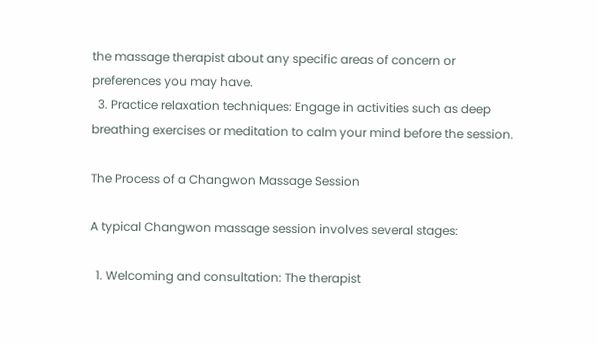the massage therapist about any specific areas of concern or preferences you may have.
  3. Practice relaxation techniques: Engage in activities such as deep breathing exercises or meditation to calm your mind before the session.

The Process of a Changwon Massage Session

A typical Changwon massage session involves several stages:

  1. Welcoming and consultation: The therapist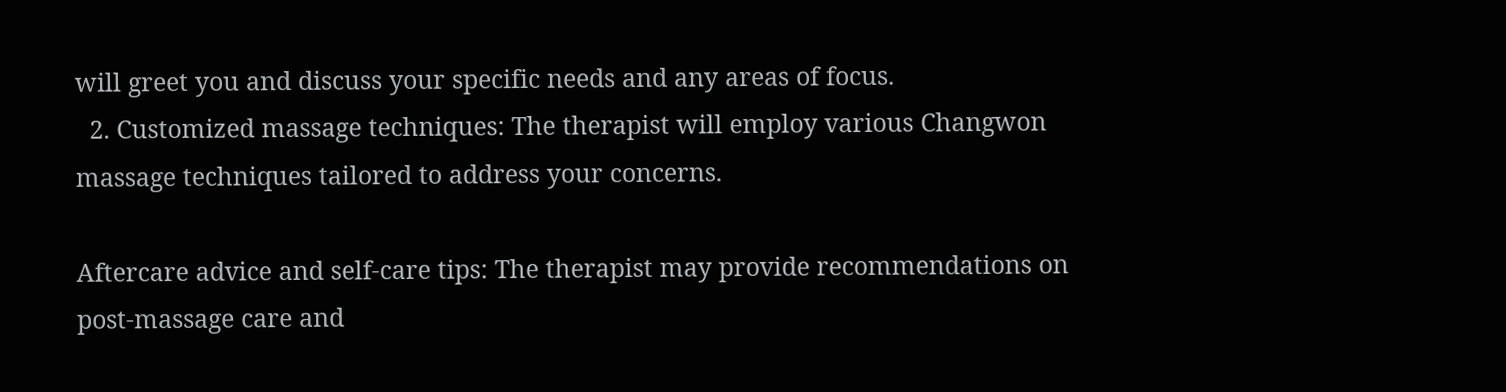will greet you and discuss your specific needs and any areas of focus.
  2. Customized massage techniques: The therapist will employ various Changwon massage techniques tailored to address your concerns.

Aftercare advice and self-care tips: The therapist may provide recommendations on post-massage care and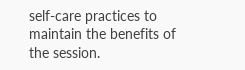self-care practices to maintain the benefits of the session.